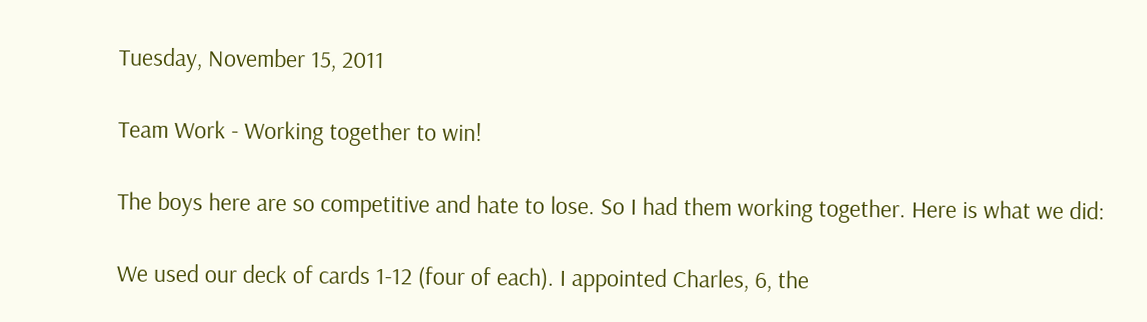Tuesday, November 15, 2011

Team Work - Working together to win!

The boys here are so competitive and hate to lose. So I had them working together. Here is what we did:

We used our deck of cards 1-12 (four of each). I appointed Charles, 6, the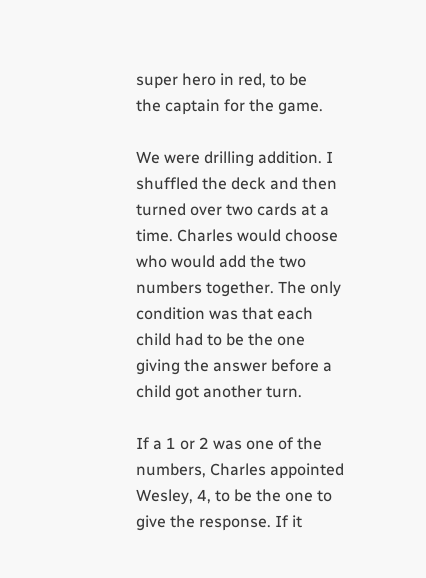super hero in red, to be
the captain for the game.

We were drilling addition. I shuffled the deck and then turned over two cards at a time. Charles would choose who would add the two numbers together. The only condition was that each child had to be the one giving the answer before a child got another turn.

If a 1 or 2 was one of the numbers, Charles appointed Wesley, 4, to be the one to give the response. If it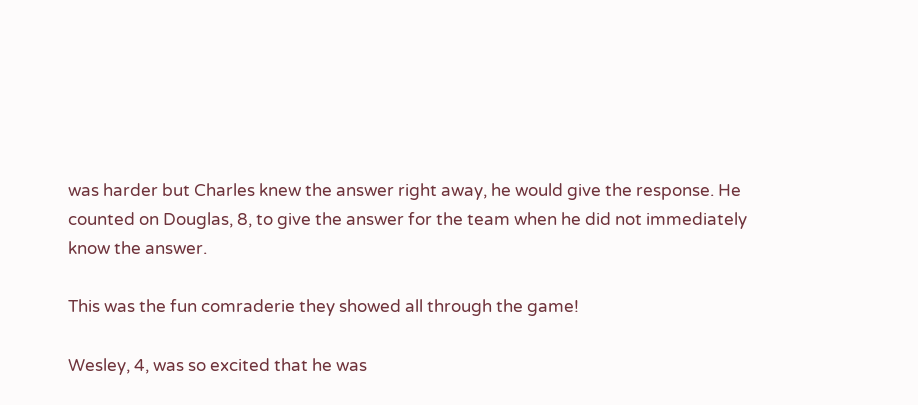was harder but Charles knew the answer right away, he would give the response. He counted on Douglas, 8, to give the answer for the team when he did not immediately know the answer.

This was the fun comraderie they showed all through the game!

Wesley, 4, was so excited that he was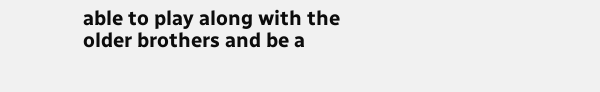able to play along with the older brothers and be a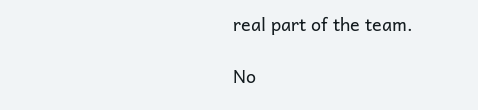real part of the team.

No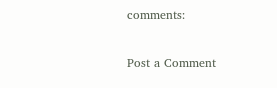comments:

Post a Comment